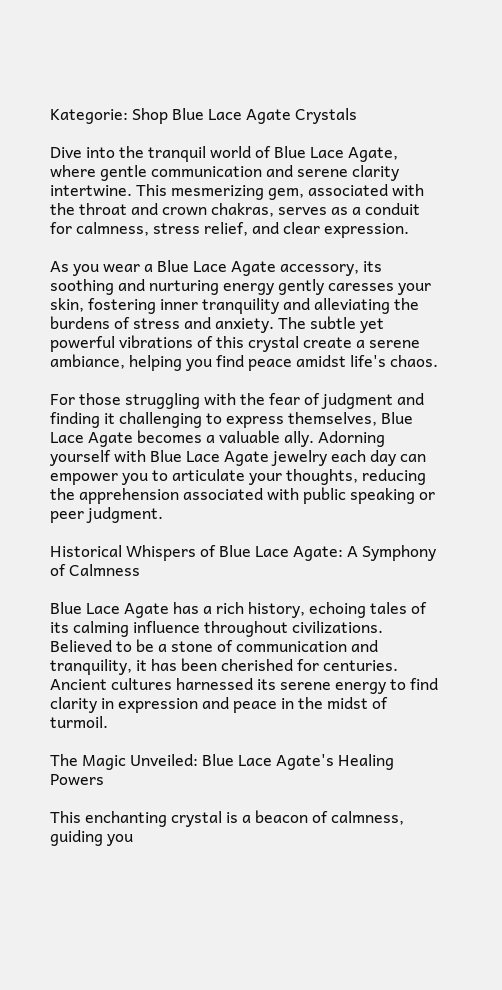Kategorie: Shop Blue Lace Agate Crystals

Dive into the tranquil world of Blue Lace Agate, where gentle communication and serene clarity intertwine. This mesmerizing gem, associated with the throat and crown chakras, serves as a conduit for calmness, stress relief, and clear expression.

As you wear a Blue Lace Agate accessory, its soothing and nurturing energy gently caresses your skin, fostering inner tranquility and alleviating the burdens of stress and anxiety. The subtle yet powerful vibrations of this crystal create a serene ambiance, helping you find peace amidst life's chaos.

For those struggling with the fear of judgment and finding it challenging to express themselves, Blue Lace Agate becomes a valuable ally. Adorning yourself with Blue Lace Agate jewelry each day can empower you to articulate your thoughts, reducing the apprehension associated with public speaking or peer judgment.

Historical Whispers of Blue Lace Agate: A Symphony of Calmness

Blue Lace Agate has a rich history, echoing tales of its calming influence throughout civilizations. Believed to be a stone of communication and tranquility, it has been cherished for centuries. Ancient cultures harnessed its serene energy to find clarity in expression and peace in the midst of turmoil.

The Magic Unveiled: Blue Lace Agate's Healing Powers

This enchanting crystal is a beacon of calmness, guiding you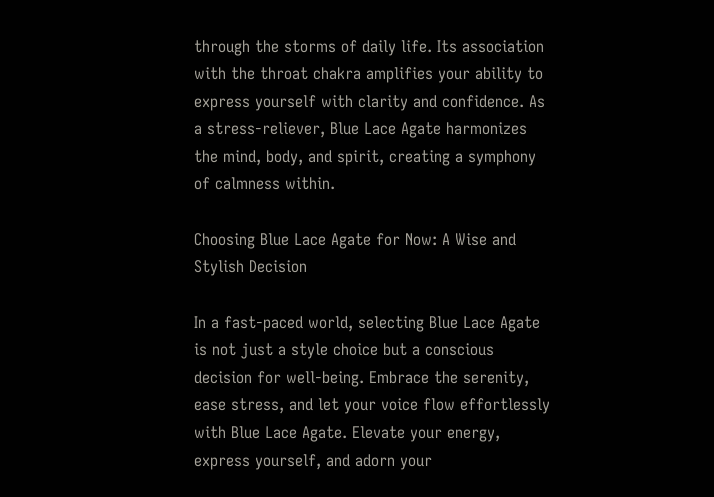through the storms of daily life. Its association with the throat chakra amplifies your ability to express yourself with clarity and confidence. As a stress-reliever, Blue Lace Agate harmonizes the mind, body, and spirit, creating a symphony of calmness within.

Choosing Blue Lace Agate for Now: A Wise and Stylish Decision

In a fast-paced world, selecting Blue Lace Agate is not just a style choice but a conscious decision for well-being. Embrace the serenity, ease stress, and let your voice flow effortlessly with Blue Lace Agate. Elevate your energy, express yourself, and adorn your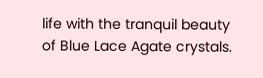life with the tranquil beauty of Blue Lace Agate crystals.